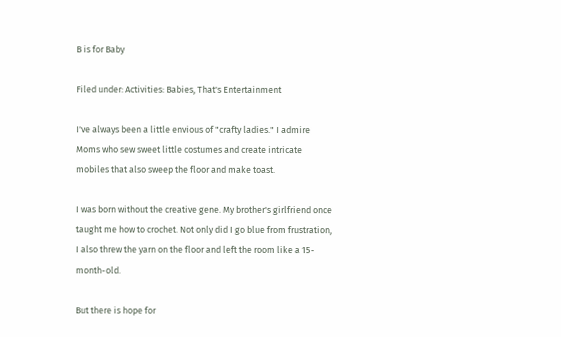B is for Baby

Filed under: Activities: Babies, That's Entertainment

I've always been a little envious of "crafty ladies." I admire Moms who sew sweet little costumes and create intricate mobiles that also sweep the floor and make toast.

I was born without the creative gene. My brother's girlfriend once taught me how to crochet. Not only did I go blue from frustration, I also threw the yarn on the floor and left the room like a 15-month-old.

But there is hope for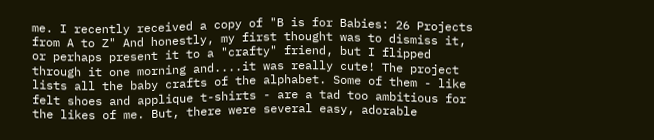me. I recently received a copy of "B is for Babies: 26 Projects from A to Z" And honestly, my first thought was to dismiss it, or perhaps present it to a "crafty" friend, but I flipped through it one morning and....it was really cute! The project lists all the baby crafts of the alphabet. Some of them - like felt shoes and applique t-shirts - are a tad too ambitious for the likes of me. But, there were several easy, adorable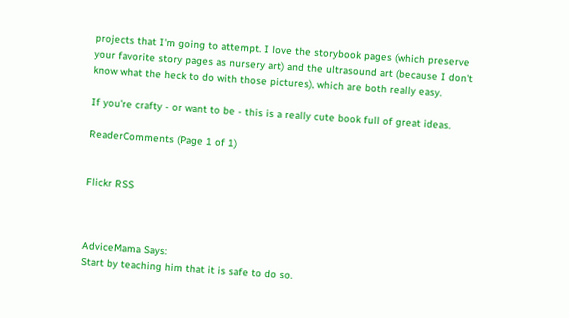projects that I'm going to attempt. I love the storybook pages (which preserve your favorite story pages as nursery art) and the ultrasound art (because I don't know what the heck to do with those pictures), which are both really easy.

If you're crafty - or want to be - this is a really cute book full of great ideas.

ReaderComments (Page 1 of 1)


Flickr RSS



AdviceMama Says:
Start by teaching him that it is safe to do so.